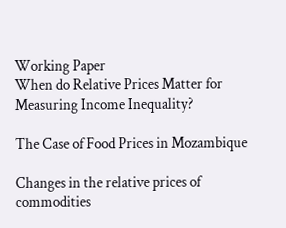Working Paper
When do Relative Prices Matter for Measuring Income Inequality?

The Case of Food Prices in Mozambique

Changes in the relative prices of commodities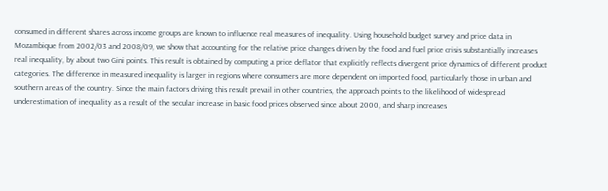consumed in different shares across income groups are known to influence real measures of inequality. Using household budget survey and price data in Mozambique from 2002/03 and 2008/09, we show that accounting for the relative price changes driven by the food and fuel price crisis substantially increases real inequality, by about two Gini points. This result is obtained by computing a price deflator that explicitly reflects divergent price dynamics of different product categories. The difference in measured inequality is larger in regions where consumers are more dependent on imported food, particularly those in urban and southern areas of the country. Since the main factors driving this result prevail in other countries, the approach points to the likelihood of widespread underestimation of inequality as a result of the secular increase in basic food prices observed since about 2000, and sharp increases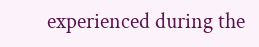experienced during the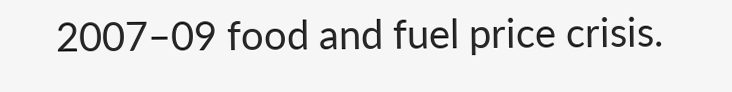2007–09 food and fuel price crisis.